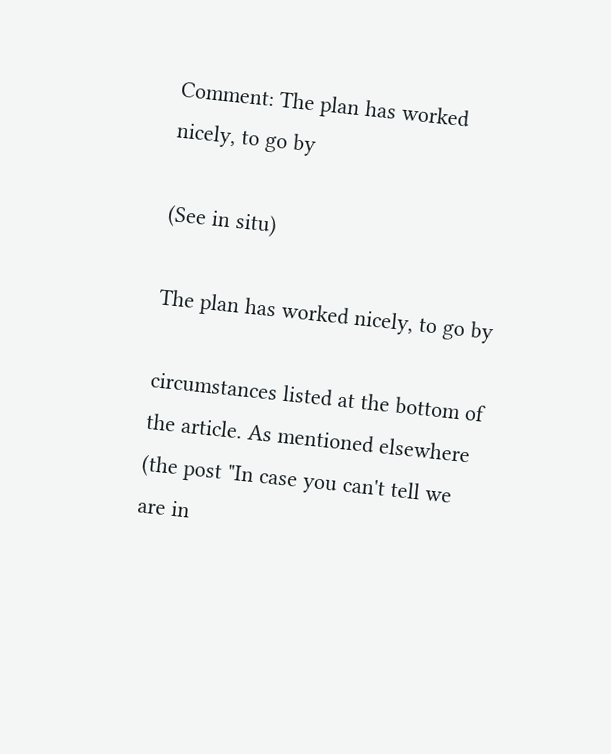Comment: The plan has worked nicely, to go by

(See in situ)

The plan has worked nicely, to go by

circumstances listed at the bottom of the article. As mentioned elsewhere (the post "In case you can't tell we are in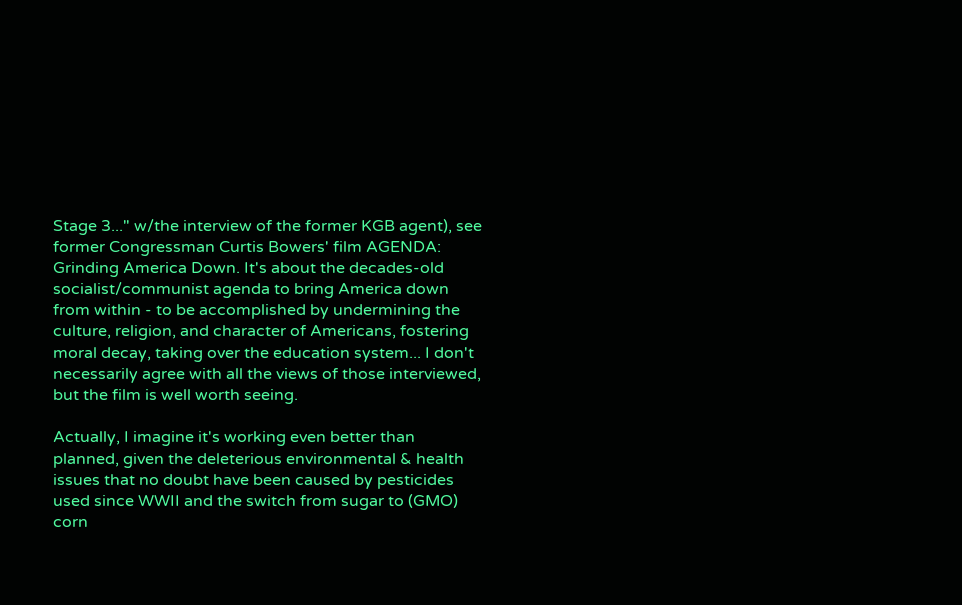Stage 3..." w/the interview of the former KGB agent), see former Congressman Curtis Bowers' film AGENDA: Grinding America Down. It's about the decades-old socialist/communist agenda to bring America down from within - to be accomplished by undermining the culture, religion, and character of Americans, fostering moral decay, taking over the education system... I don't necessarily agree with all the views of those interviewed, but the film is well worth seeing.

Actually, I imagine it's working even better than planned, given the deleterious environmental & health issues that no doubt have been caused by pesticides used since WWII and the switch from sugar to (GMO) corn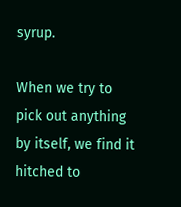syrup.

When we try to pick out anything by itself, we find it hitched to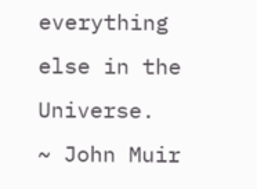everything else in the Universe.
~ John Muir